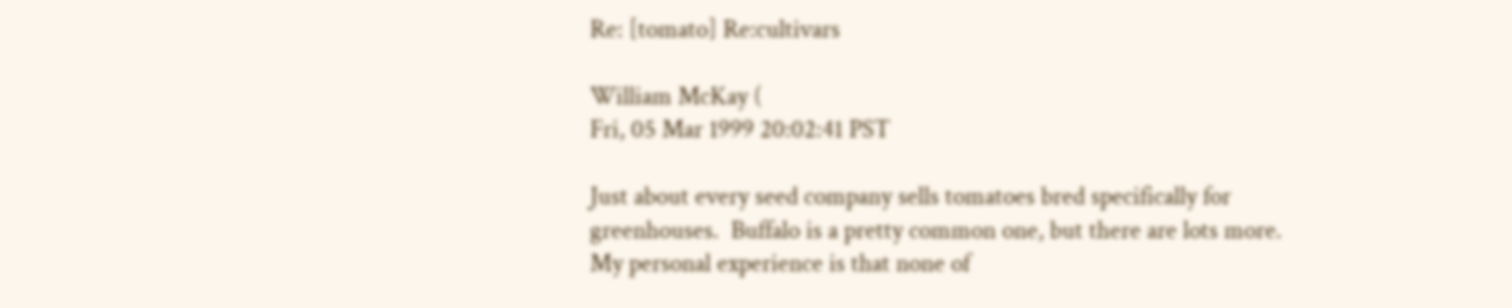Re: [tomato] Re:cultivars

William McKay (
Fri, 05 Mar 1999 20:02:41 PST

Just about every seed company sells tomatoes bred specifically for
greenhouses.  Buffalo is a pretty common one, but there are lots more.
My personal experience is that none of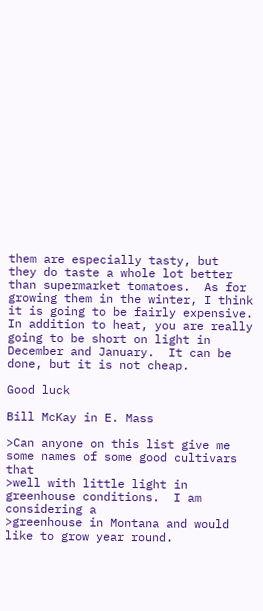them are especially tasty, but
they do taste a whole lot better than supermarket tomatoes.  As for
growing them in the winter, I think it is going to be fairly expensive.
In addition to heat, you are really going to be short on light in
December and January.  It can be done, but it is not cheap.

Good luck

Bill McKay in E. Mass

>Can anyone on this list give me some names of some good cultivars that
>well with little light in greenhouse conditions.  I am considering a
>greenhouse in Montana and would like to grow year round.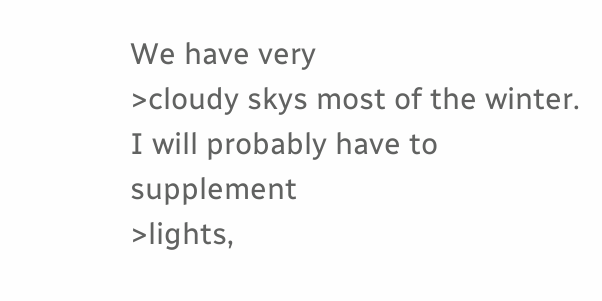We have very
>cloudy skys most of the winter.  I will probably have to supplement
>lights,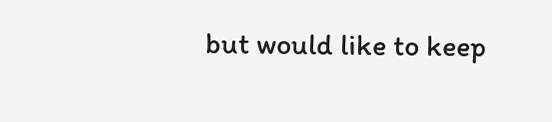but would like to keep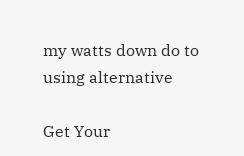my watts down do to using alternative

Get Your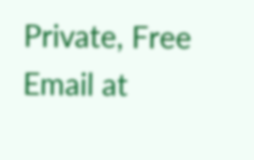Private, Free Email at